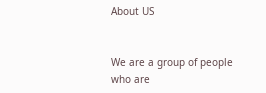About US


We are a group of people who are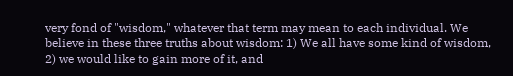very fond of "wisdom," whatever that term may mean to each individual. We believe in these three truths about wisdom: 1) We all have some kind of wisdom, 2) we would like to gain more of it, and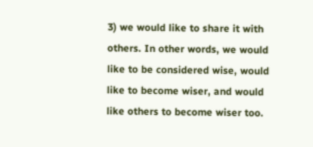3) we would like to share it with others. In other words, we would like to be considered wise, would like to become wiser, and would like others to become wiser too.